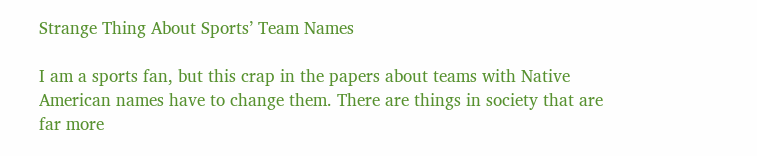Strange Thing About Sports’ Team Names

I am a sports fan, but this crap in the papers about teams with Native American names have to change them. There are things in society that are far more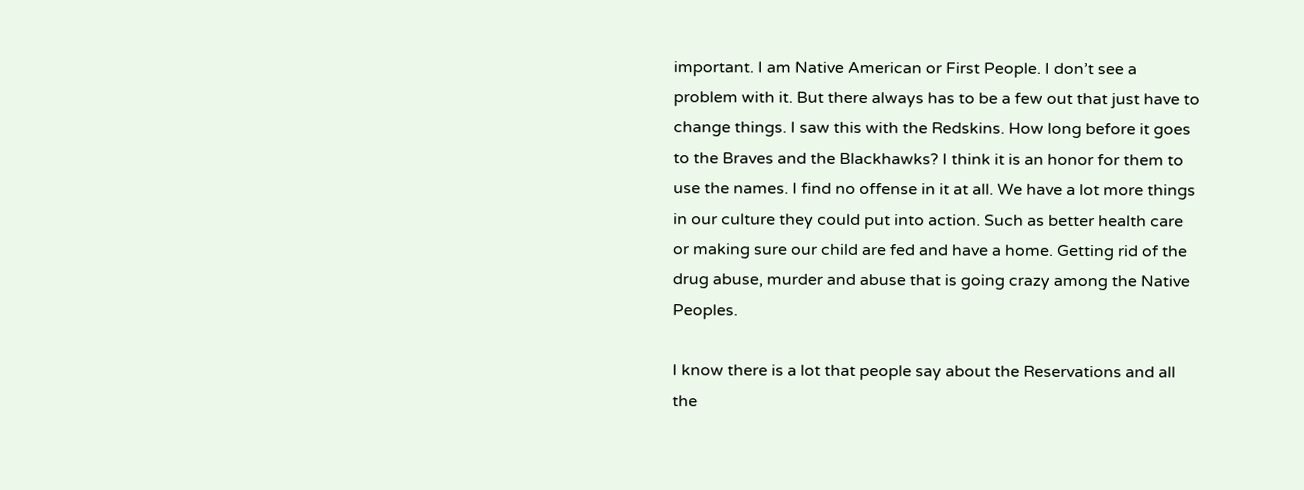important. I am Native American or First People. I don’t see a problem with it. But there always has to be a few out that just have to change things. I saw this with the Redskins. How long before it goes to the Braves and the Blackhawks? I think it is an honor for them to use the names. I find no offense in it at all. We have a lot more things in our culture they could put into action. Such as better health care or making sure our child are fed and have a home. Getting rid of the drug abuse, murder and abuse that is going crazy among the Native Peoples.

I know there is a lot that people say about the Reservations and all the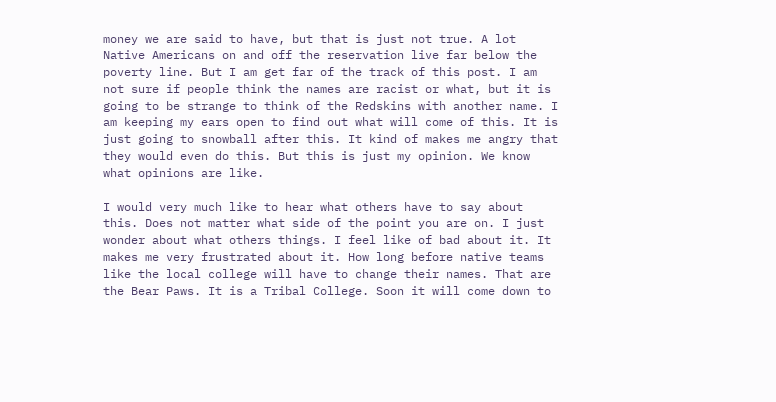money we are said to have, but that is just not true. A lot Native Americans on and off the reservation live far below the poverty line. But I am get far of the track of this post. I am not sure if people think the names are racist or what, but it is going to be strange to think of the Redskins with another name. I am keeping my ears open to find out what will come of this. It is just going to snowball after this. It kind of makes me angry that they would even do this. But this is just my opinion. We know what opinions are like.

I would very much like to hear what others have to say about this. Does not matter what side of the point you are on. I just wonder about what others things. I feel like of bad about it. It makes me very frustrated about it. How long before native teams like the local college will have to change their names. That are the Bear Paws. It is a Tribal College. Soon it will come down to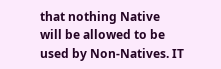that nothing Native will be allowed to be used by Non-Natives. IT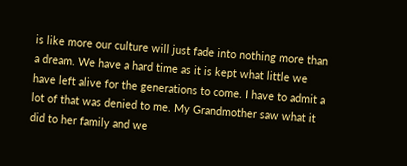is like more our culture will just fade into nothing more than a dream. We have a hard time as it is kept what little we have left alive for the generations to come. I have to admit a lot of that was denied to me. My Grandmother saw what it did to her family and we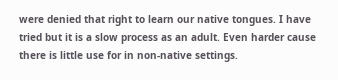were denied that right to learn our native tongues. I have tried but it is a slow process as an adult. Even harder cause there is little use for in non-native settings.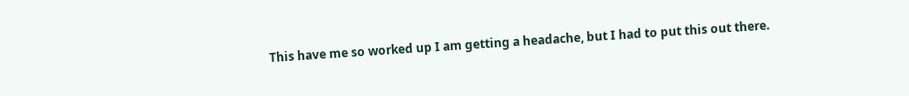This have me so worked up I am getting a headache, but I had to put this out there.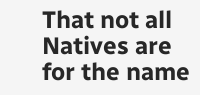That not all Natives are for the name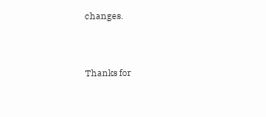changes.


Thanks for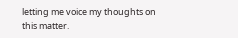letting me voice my thoughts on this matter.